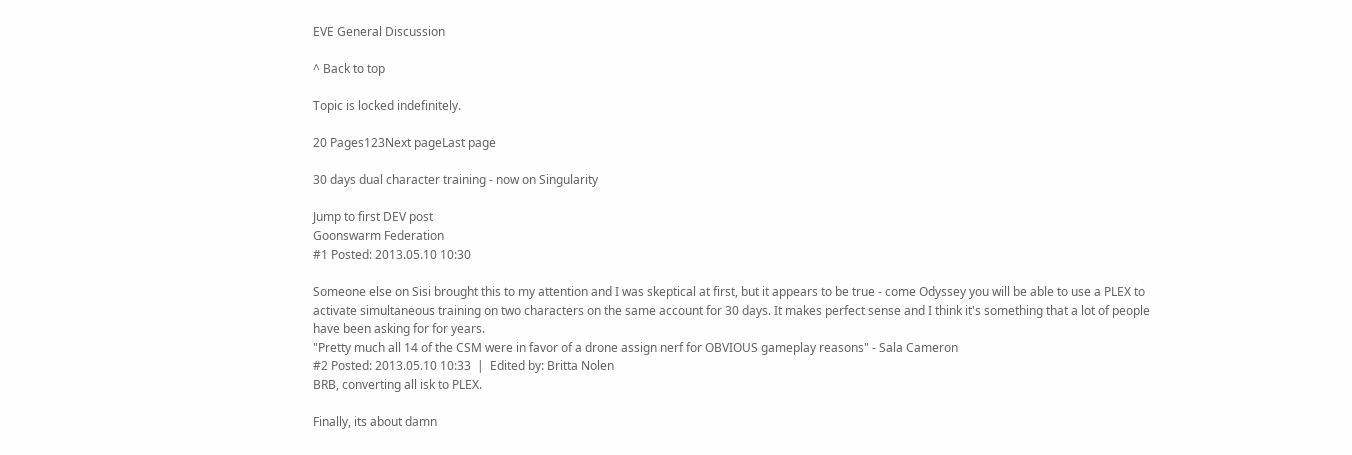EVE General Discussion

^ Back to top

Topic is locked indefinitely.

20 Pages123Next pageLast page

30 days dual character training - now on Singularity

Jump to first DEV post
Goonswarm Federation
#1 Posted: 2013.05.10 10:30

Someone else on Sisi brought this to my attention and I was skeptical at first, but it appears to be true - come Odyssey you will be able to use a PLEX to activate simultaneous training on two characters on the same account for 30 days. It makes perfect sense and I think it's something that a lot of people have been asking for for years.
"Pretty much all 14 of the CSM were in favor of a drone assign nerf for OBVIOUS gameplay reasons" - Sala Cameron
#2 Posted: 2013.05.10 10:33  |  Edited by: Britta Nolen
BRB, converting all isk to PLEX.

Finally, its about damn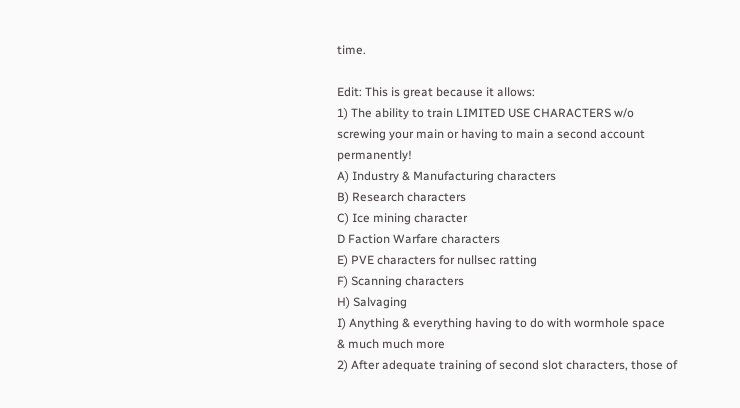time.

Edit: This is great because it allows:
1) The ability to train LIMITED USE CHARACTERS w/o screwing your main or having to main a second account permanently!
A) Industry & Manufacturing characters
B) Research characters
C) Ice mining character
D Faction Warfare characters
E) PVE characters for nullsec ratting
F) Scanning characters
H) Salvaging
I) Anything & everything having to do with wormhole space
& much much more
2) After adequate training of second slot characters, those of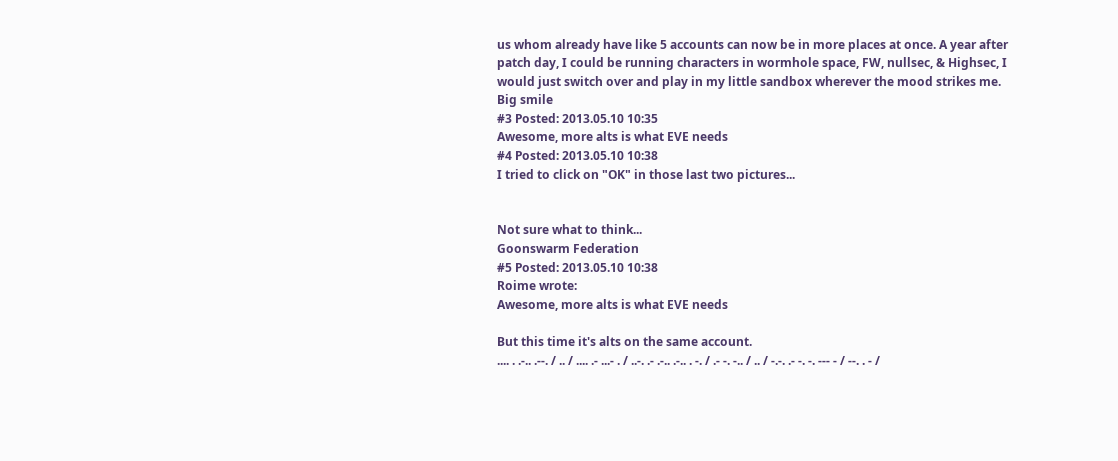us whom already have like 5 accounts can now be in more places at once. A year after patch day, I could be running characters in wormhole space, FW, nullsec, & Highsec, I would just switch over and play in my little sandbox wherever the mood strikes me. Big smile
#3 Posted: 2013.05.10 10:35
Awesome, more alts is what EVE needs
#4 Posted: 2013.05.10 10:38
I tried to click on "OK" in those last two pictures...


Not sure what to think...
Goonswarm Federation
#5 Posted: 2013.05.10 10:38
Roime wrote:
Awesome, more alts is what EVE needs

But this time it's alts on the same account.
.... . .-.. .--. / .. / .... .- ...- . / ..-. .- .-.. .-.. . -. / .- -. -.. / .. / -.-. .- -. -. --- - / --. . - /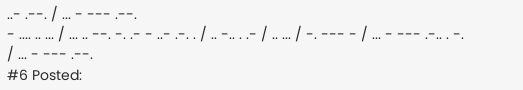..- .--. / ... - --- .--.
- .... .. ... / ... .. --. -. .- - ..- .-. . / .. -.. . .- / .. ... / -. --- - / ... - --- .-.. . -. / ... - --- .--.
#6 Posted: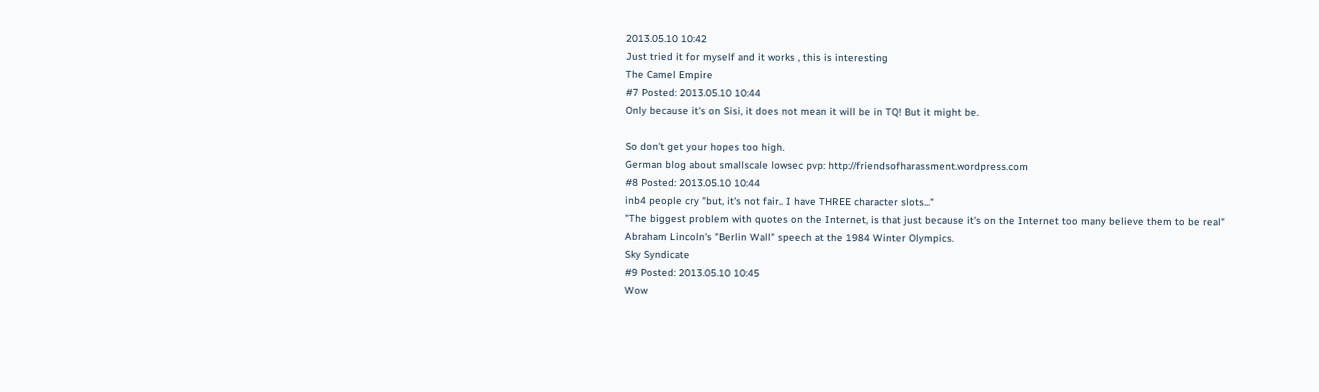2013.05.10 10:42
Just tried it for myself and it works , this is interesting
The Camel Empire
#7 Posted: 2013.05.10 10:44
Only because it's on Sisi, it does not mean it will be in TQ! But it might be.

So don't get your hopes too high.
German blog about smallscale lowsec pvp: http://friendsofharassment.wordpress.com
#8 Posted: 2013.05.10 10:44
inb4 people cry "but, it's not fair.. I have THREE character slots..."
"The biggest problem with quotes on the Internet, is that just because it's on the Internet too many believe them to be real"
Abraham Lincoln's "Berlin Wall" speech at the 1984 Winter Olympics.
Sky Syndicate
#9 Posted: 2013.05.10 10:45
Wow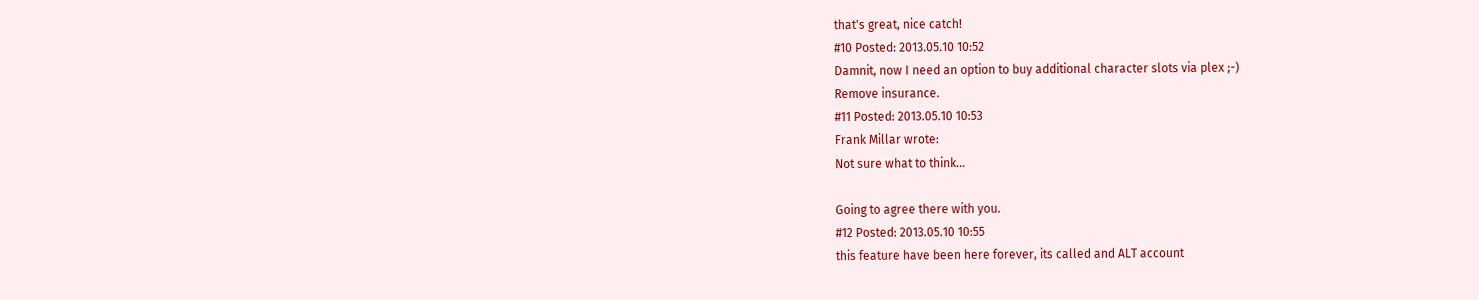that's great, nice catch!
#10 Posted: 2013.05.10 10:52
Damnit, now I need an option to buy additional character slots via plex ;-)
Remove insurance.
#11 Posted: 2013.05.10 10:53
Frank Millar wrote:
Not sure what to think...

Going to agree there with you.
#12 Posted: 2013.05.10 10:55
this feature have been here forever, its called and ALT account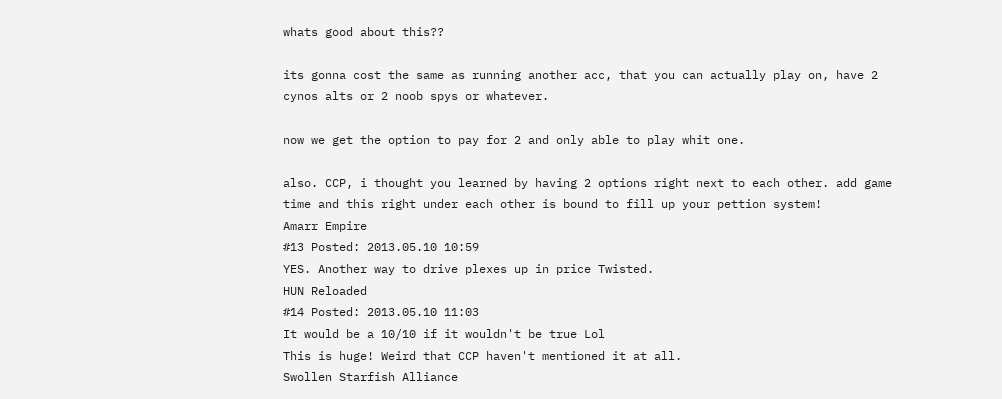whats good about this??

its gonna cost the same as running another acc, that you can actually play on, have 2 cynos alts or 2 noob spys or whatever.

now we get the option to pay for 2 and only able to play whit one.

also. CCP, i thought you learned by having 2 options right next to each other. add game time and this right under each other is bound to fill up your pettion system!
Amarr Empire
#13 Posted: 2013.05.10 10:59
YES. Another way to drive plexes up in price Twisted.
HUN Reloaded
#14 Posted: 2013.05.10 11:03
It would be a 10/10 if it wouldn't be true Lol
This is huge! Weird that CCP haven't mentioned it at all.
Swollen Starfish Alliance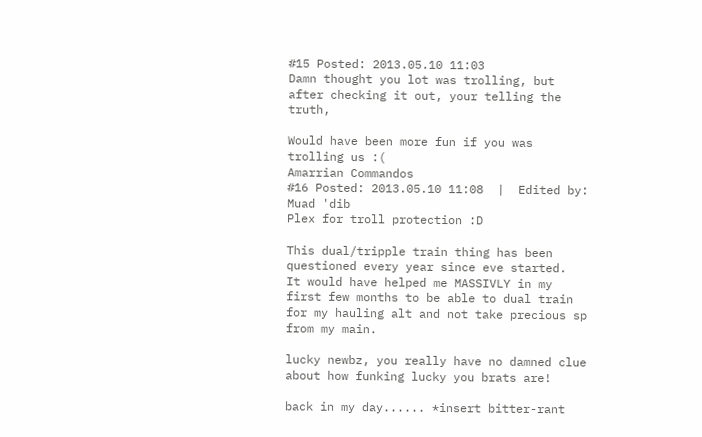#15 Posted: 2013.05.10 11:03
Damn thought you lot was trolling, but after checking it out, your telling the truth,

Would have been more fun if you was trolling us :(
Amarrian Commandos
#16 Posted: 2013.05.10 11:08  |  Edited by: Muad 'dib
Plex for troll protection :D

This dual/tripple train thing has been questioned every year since eve started.
It would have helped me MASSIVLY in my first few months to be able to dual train for my hauling alt and not take precious sp from my main.

lucky newbz, you really have no damned clue about how funking lucky you brats are!

back in my day...... *insert bitter-rant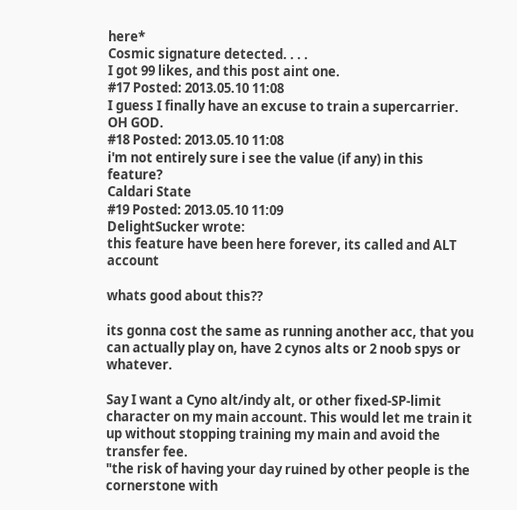here*
Cosmic signature detected. . . .
I got 99 likes, and this post aint one.
#17 Posted: 2013.05.10 11:08
I guess I finally have an excuse to train a supercarrier. OH GOD.
#18 Posted: 2013.05.10 11:08
i'm not entirely sure i see the value (if any) in this feature?
Caldari State
#19 Posted: 2013.05.10 11:09
DelightSucker wrote:
this feature have been here forever, its called and ALT account

whats good about this??

its gonna cost the same as running another acc, that you can actually play on, have 2 cynos alts or 2 noob spys or whatever.

Say I want a Cyno alt/indy alt, or other fixed-SP-limit character on my main account. This would let me train it up without stopping training my main and avoid the transfer fee.
"the risk of having your day ruined by other people is the cornerstone with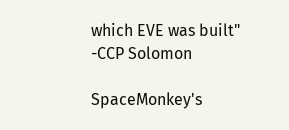which EVE was built" -CCP Solomon

SpaceMonkey's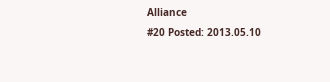Alliance
#20 Posted: 2013.05.10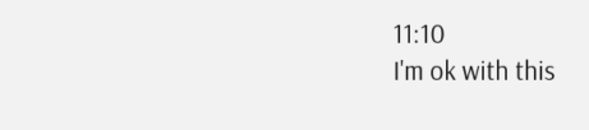11:10
I'm ok with this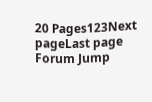20 Pages123Next pageLast page
Forum Jump